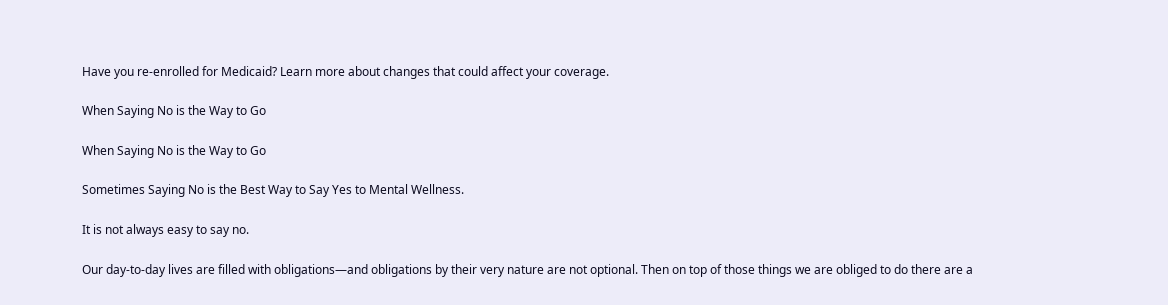Have you re-enrolled for Medicaid? Learn more about changes that could affect your coverage.

When Saying No is the Way to Go

When Saying No is the Way to Go

Sometimes Saying No is the Best Way to Say Yes to Mental Wellness.

It is not always easy to say no.

Our day-to-day lives are filled with obligations—and obligations by their very nature are not optional. Then on top of those things we are obliged to do there are a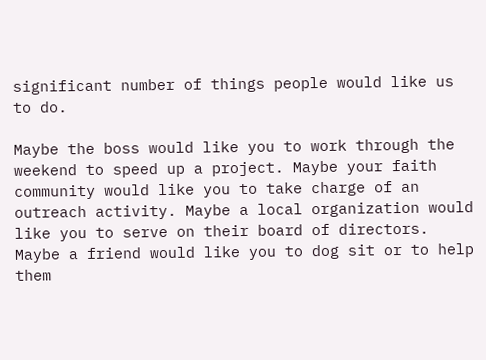significant number of things people would like us to do.

Maybe the boss would like you to work through the weekend to speed up a project. Maybe your faith community would like you to take charge of an outreach activity. Maybe a local organization would like you to serve on their board of directors. Maybe a friend would like you to dog sit or to help them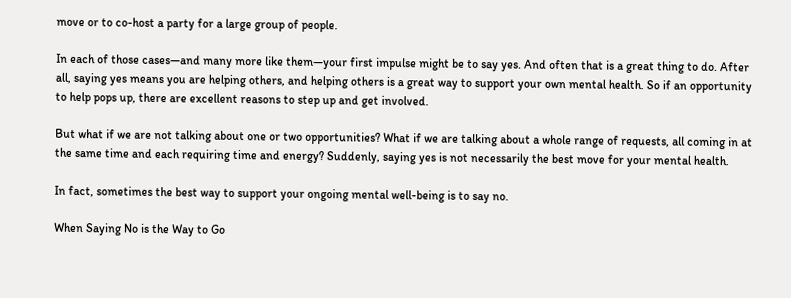move or to co-host a party for a large group of people.

In each of those cases—and many more like them—your first impulse might be to say yes. And often that is a great thing to do. After all, saying yes means you are helping others, and helping others is a great way to support your own mental health. So if an opportunity to help pops up, there are excellent reasons to step up and get involved.

But what if we are not talking about one or two opportunities? What if we are talking about a whole range of requests, all coming in at the same time and each requiring time and energy? Suddenly, saying yes is not necessarily the best move for your mental health.

In fact, sometimes the best way to support your ongoing mental well-being is to say no.

When Saying No is the Way to Go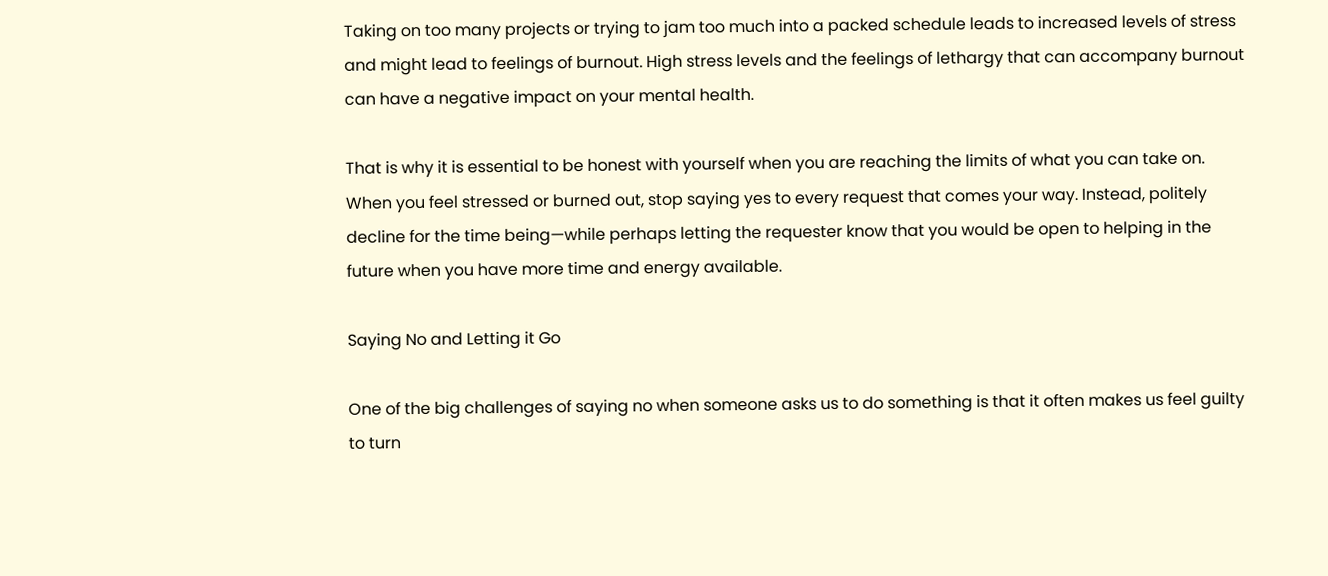Taking on too many projects or trying to jam too much into a packed schedule leads to increased levels of stress and might lead to feelings of burnout. High stress levels and the feelings of lethargy that can accompany burnout can have a negative impact on your mental health.

That is why it is essential to be honest with yourself when you are reaching the limits of what you can take on. When you feel stressed or burned out, stop saying yes to every request that comes your way. Instead, politely decline for the time being—while perhaps letting the requester know that you would be open to helping in the future when you have more time and energy available.

Saying No and Letting it Go

One of the big challenges of saying no when someone asks us to do something is that it often makes us feel guilty to turn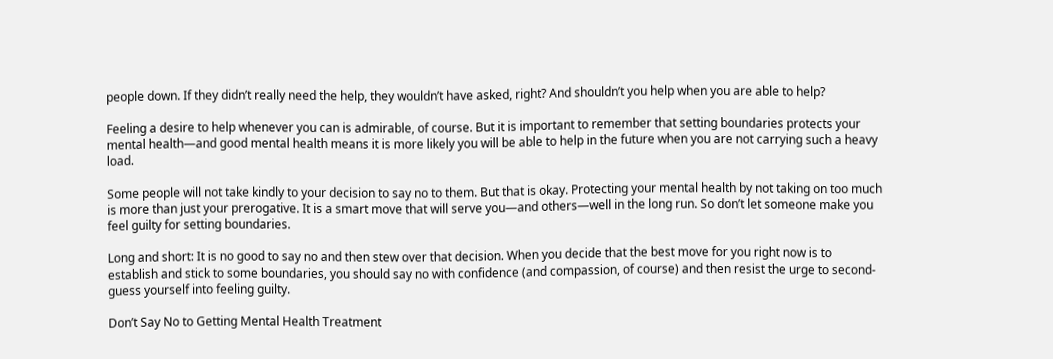people down. If they didn’t really need the help, they wouldn’t have asked, right? And shouldn’t you help when you are able to help?

Feeling a desire to help whenever you can is admirable, of course. But it is important to remember that setting boundaries protects your mental health—and good mental health means it is more likely you will be able to help in the future when you are not carrying such a heavy load.

Some people will not take kindly to your decision to say no to them. But that is okay. Protecting your mental health by not taking on too much is more than just your prerogative. It is a smart move that will serve you—and others—well in the long run. So don’t let someone make you feel guilty for setting boundaries.

Long and short: It is no good to say no and then stew over that decision. When you decide that the best move for you right now is to establish and stick to some boundaries, you should say no with confidence (and compassion, of course) and then resist the urge to second-guess yourself into feeling guilty.

Don’t Say No to Getting Mental Health Treatment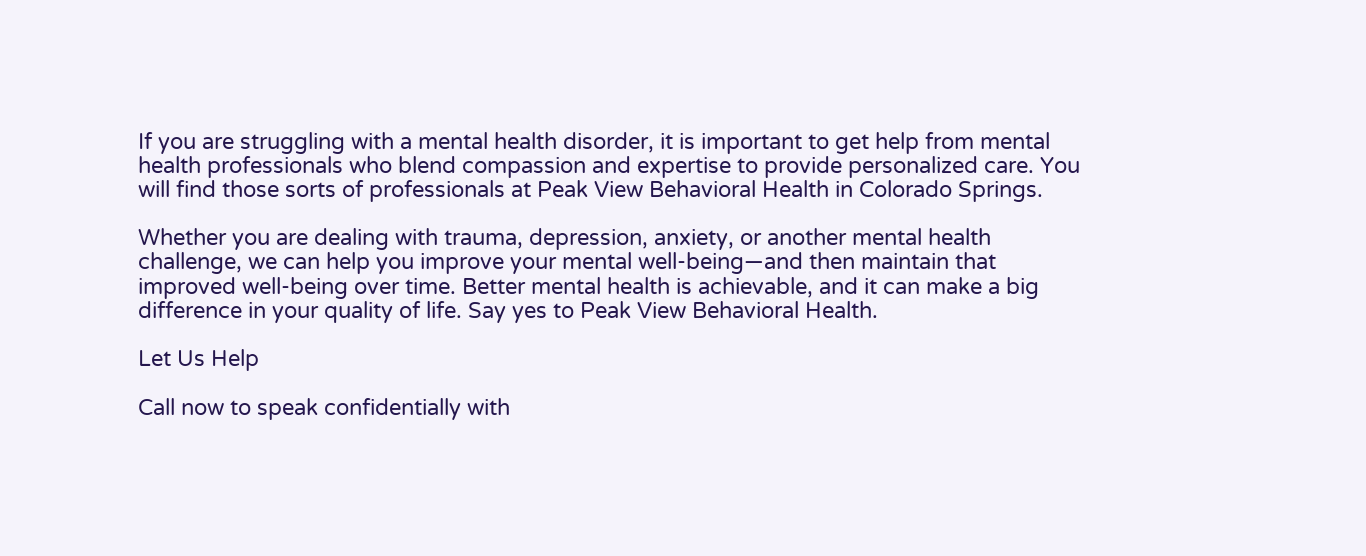If you are struggling with a mental health disorder, it is important to get help from mental health professionals who blend compassion and expertise to provide personalized care. You will find those sorts of professionals at Peak View Behavioral Health in Colorado Springs.

Whether you are dealing with trauma, depression, anxiety, or another mental health challenge, we can help you improve your mental well-being—and then maintain that improved well-being over time. Better mental health is achievable, and it can make a big difference in your quality of life. Say yes to Peak View Behavioral Health.

Let Us Help

Call now to speak confidentially with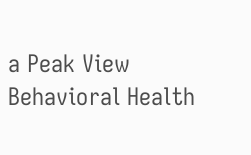a Peak View Behavioral Health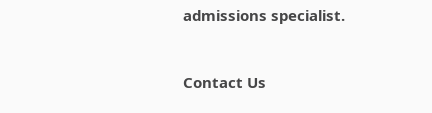admissions specialist.


Contact Us